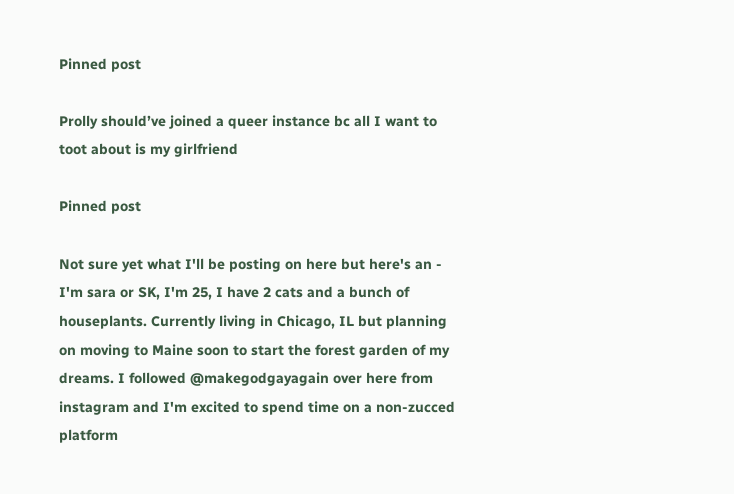Pinned post

Prolly should’ve joined a queer instance bc all I want to toot about is my girlfriend

Pinned post

Not sure yet what I'll be posting on here but here's an -
I'm sara or SK, I'm 25, I have 2 cats and a bunch of houseplants. Currently living in Chicago, IL but planning on moving to Maine soon to start the forest garden of my dreams. I followed @makegodgayagain over here from instagram and I'm excited to spend time on a non-zucced platform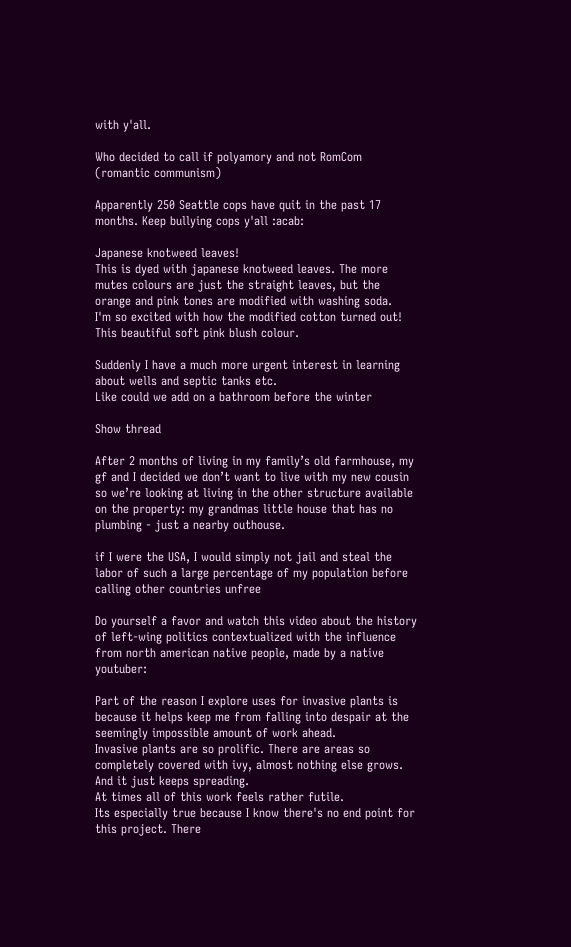with y'all.

Who decided to call if polyamory and not RomCom (romantic communism)

Apparently 250 Seattle cops have quit in the past 17 months. Keep bullying cops y'all :acab:

Japanese knotweed leaves!
This is dyed with japanese knotweed leaves. The more mutes colours are just the straight leaves, but the orange and pink tones are modified with washing soda.
I'm so excited with how the modified cotton turned out! This beautiful soft pink blush colour.

Suddenly I have a much more urgent interest in learning about wells and septic tanks etc.
Like could we add on a bathroom before the winter

Show thread

After 2 months of living in my family’s old farmhouse, my gf and I decided we don’t want to live with my new cousin
so we’re looking at living in the other structure available on the property: my grandmas little house that has no plumbing - just a nearby outhouse.

if I were the USA, I would simply not jail and steal the labor of such a large percentage of my population before calling other countries unfree

Do yourself a favor and watch this video about the history of left-wing politics contextualized with the influence from north american native people, made by a native youtuber:

Part of the reason I explore uses for invasive plants is because it helps keep me from falling into despair at the seemingly impossible amount of work ahead.
Invasive plants are so prolific. There are areas so completely covered with ivy, almost nothing else grows. And it just keeps spreading.
At times all of this work feels rather futile.
Its especially true because I know there's no end point for this project. There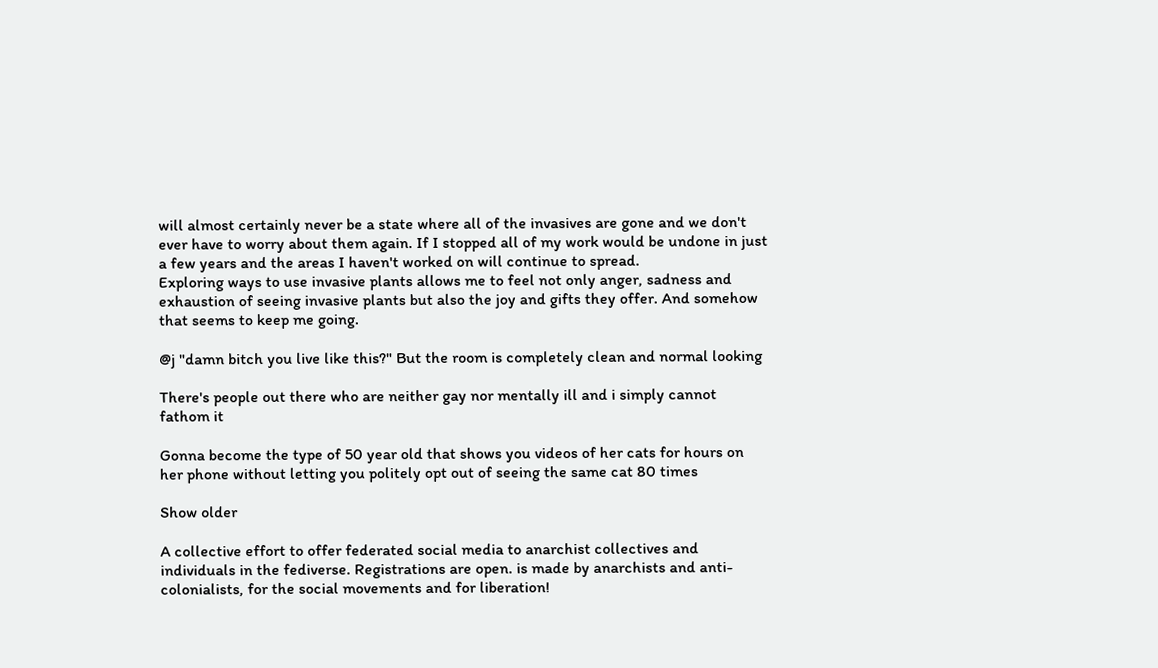will almost certainly never be a state where all of the invasives are gone and we don't ever have to worry about them again. If I stopped all of my work would be undone in just a few years and the areas I haven't worked on will continue to spread.
Exploring ways to use invasive plants allows me to feel not only anger, sadness and exhaustion of seeing invasive plants but also the joy and gifts they offer. And somehow that seems to keep me going.

@j "damn bitch you live like this?" But the room is completely clean and normal looking

There's people out there who are neither gay nor mentally ill and i simply cannot fathom it

Gonna become the type of 50 year old that shows you videos of her cats for hours on her phone without letting you politely opt out of seeing the same cat 80 times

Show older

A collective effort to offer federated social media to anarchist collectives and individuals in the fediverse. Registrations are open. is made by anarchists and anti-colonialists, for the social movements and for liberation!